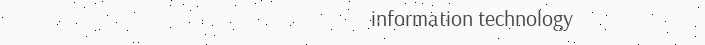information technology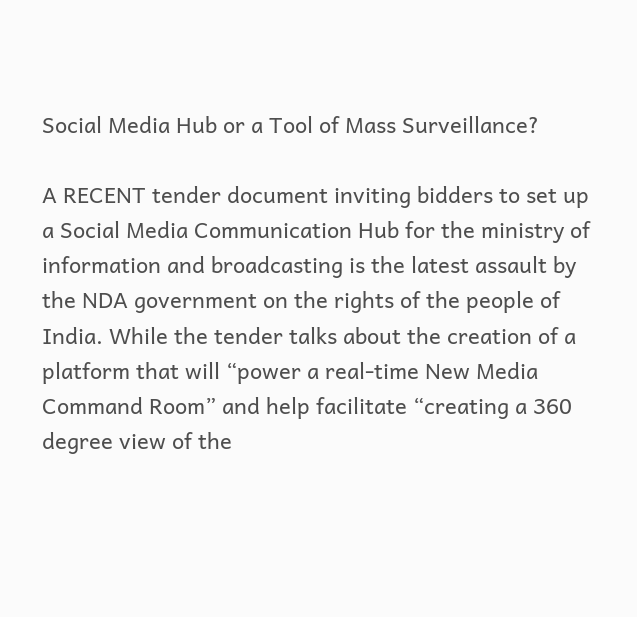Social Media Hub or a Tool of Mass Surveillance?

A RECENT tender document inviting bidders to set up a Social Media Communication Hub for the ministry of information and broadcasting is the latest assault by the NDA government on the rights of the people of India. While the tender talks about the creation of a platform that will “power a real-time New Media Command Room” and help facilitate “creating a 360 degree view of the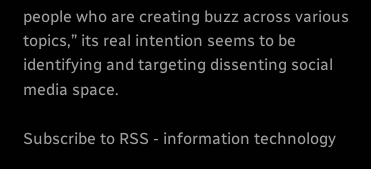people who are creating buzz across various topics,” its real intention seems to be identifying and targeting dissenting social media space.

Subscribe to RSS - information technology